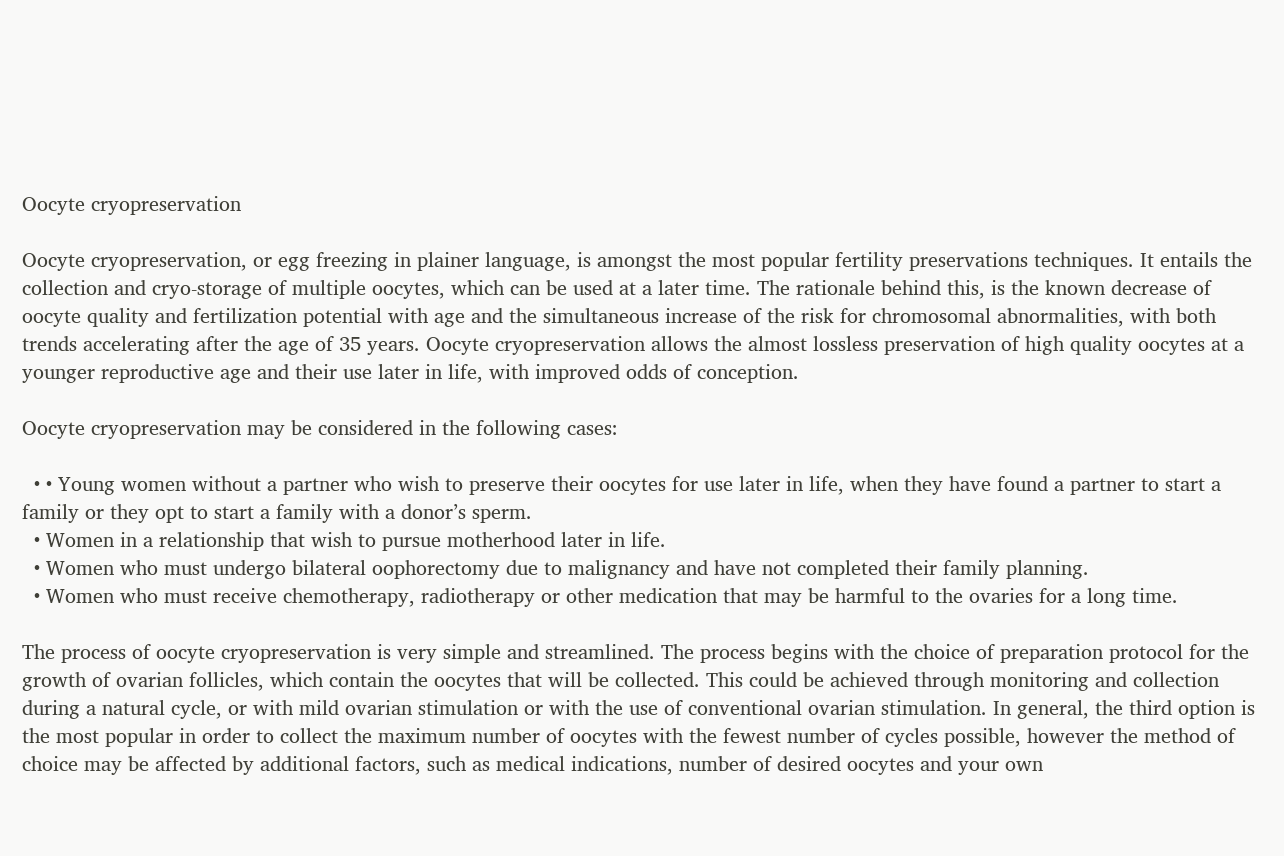Oocyte cryopreservation

Oocyte cryopreservation, or egg freezing in plainer language, is amongst the most popular fertility preservations techniques. It entails the collection and cryo-storage of multiple oocytes, which can be used at a later time. The rationale behind this, is the known decrease of oocyte quality and fertilization potential with age and the simultaneous increase of the risk for chromosomal abnormalities, with both trends accelerating after the age of 35 years. Oocyte cryopreservation allows the almost lossless preservation of high quality oocytes at a younger reproductive age and their use later in life, with improved odds of conception.

Oocyte cryopreservation may be considered in the following cases:

  • • Young women without a partner who wish to preserve their oocytes for use later in life, when they have found a partner to start a family or they opt to start a family with a donor’s sperm.
  • Women in a relationship that wish to pursue motherhood later in life.
  • Women who must undergo bilateral oophorectomy due to malignancy and have not completed their family planning.
  • Women who must receive chemotherapy, radiotherapy or other medication that may be harmful to the ovaries for a long time.

The process of oocyte cryopreservation is very simple and streamlined. The process begins with the choice of preparation protocol for the growth of ovarian follicles, which contain the oocytes that will be collected. This could be achieved through monitoring and collection during a natural cycle, or with mild ovarian stimulation or with the use of conventional ovarian stimulation. In general, the third option is the most popular in order to collect the maximum number of oocytes with the fewest number of cycles possible, however the method of choice may be affected by additional factors, such as medical indications, number of desired oocytes and your own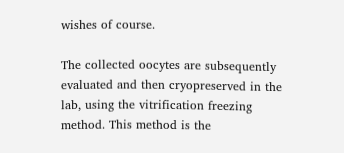wishes of course.

The collected oocytes are subsequently evaluated and then cryopreserved in the lab, using the vitrification freezing method. This method is the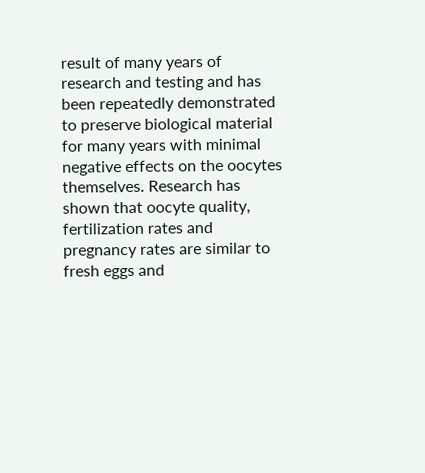result of many years of research and testing and has been repeatedly demonstrated to preserve biological material for many years with minimal negative effects on the oocytes themselves. Research has shown that oocyte quality, fertilization rates and pregnancy rates are similar to fresh eggs and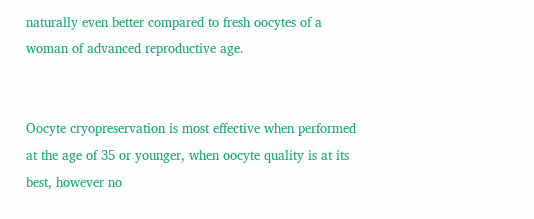naturally even better compared to fresh oocytes of a woman of advanced reproductive age.


Oocyte cryopreservation is most effective when performed at the age of 35 or younger, when oocyte quality is at its best, however no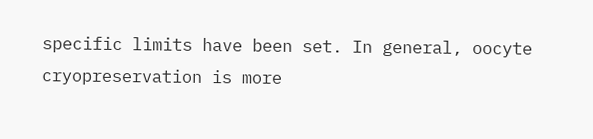specific limits have been set. In general, oocyte cryopreservation is more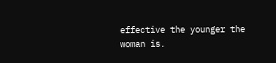effective the younger the woman is.